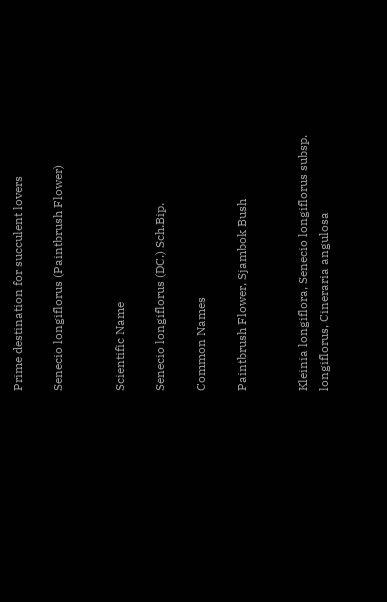Prime destination for succulent lovers

Senecio longiflorus (Paintbrush Flower)


Scientific Name

Senecio longiflorus (DC.) Sch.Bip.

Common Names

Paintbrush Flower, Sjambok Bush


Kleinia longiflora, Senecio longiflorus subsp. longiflorus, Cineraria angulosa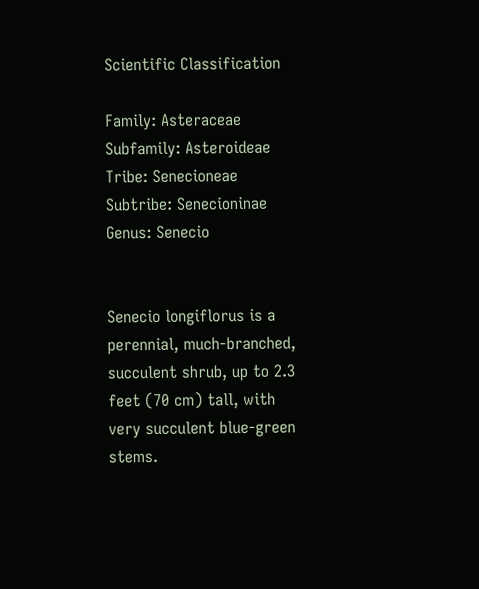Scientific Classification

Family: Asteraceae
Subfamily: Asteroideae
Tribe: Senecioneae
Subtribe: Senecioninae
Genus: Senecio


Senecio longiflorus is a perennial, much-branched, succulent shrub, up to 2.3 feet (70 cm) tall, with very succulent blue-green stems.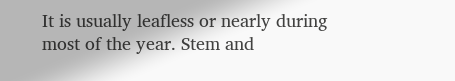It is usually leafless or nearly during most of the year. Stem and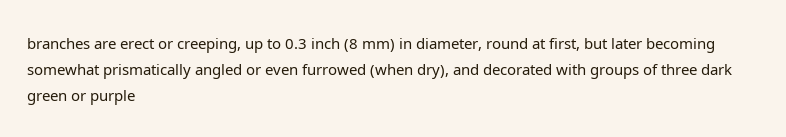branches are erect or creeping, up to 0.3 inch (8 mm) in diameter, round at first, but later becoming somewhat prismatically angled or even furrowed (when dry), and decorated with groups of three dark green or purple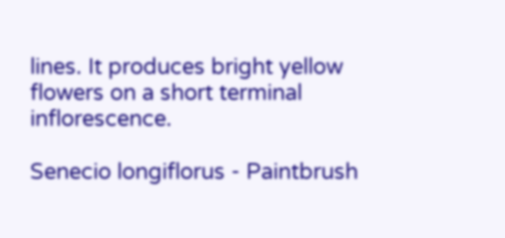lines. It produces bright yellow flowers on a short terminal inflorescence.

Senecio longiflorus - Paintbrush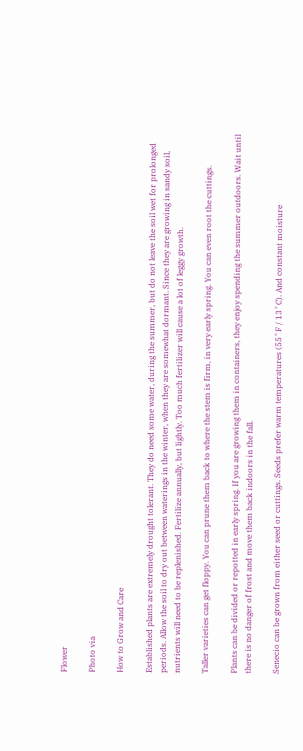Flower

Photo via

How to Grow and Care

Established plants are extremely drought tolerant. They do need some water, during the summer, but do not leave the soil wet for prolonged periods. Allow the soil to dry out between waterings in the winter, when they are somewhat dormant. Since they are growing in sandy soil, nutrients will need to be replenished. Fertilize annually, but lightly. Too much fertilizer will cause a lot of leggy growth.

Taller varieties can get floppy. You can prune them back to where the stem is firm, in very early spring. You can even root the cuttings.

Plants can be divided or repotted in early spring. If you are growing them in containers, they enjoy spending the summer outdoors. Wait until there is no danger of frost and move them back indoors in the fall.

Senecio can be grown from either seed or cuttings. Seeds prefer warm temperatures (55˚F / 13˚C). And constant moisture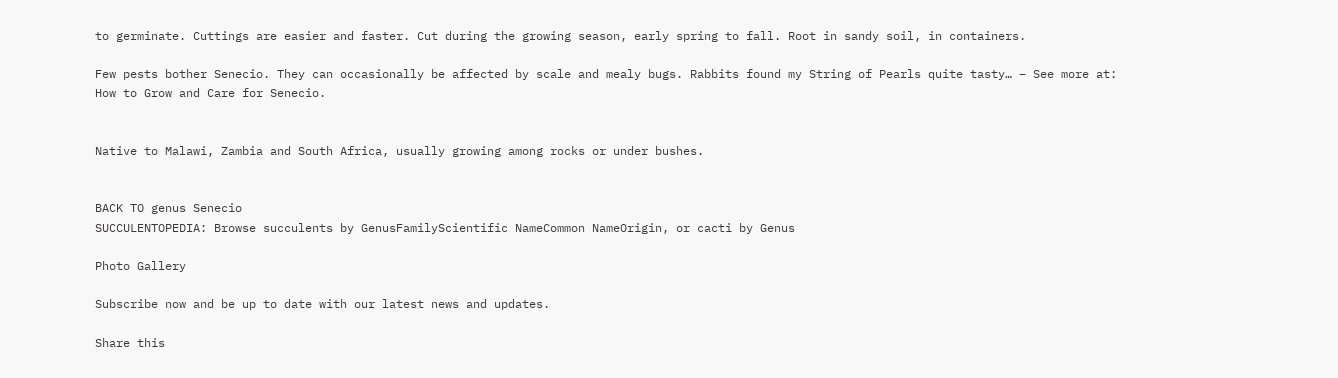to germinate. Cuttings are easier and faster. Cut during the growing season, early spring to fall. Root in sandy soil, in containers.

Few pests bother Senecio. They can occasionally be affected by scale and mealy bugs. Rabbits found my String of Pearls quite tasty… – See more at: How to Grow and Care for Senecio.


Native to Malawi, Zambia and South Africa, usually growing among rocks or under bushes.


BACK TO genus Senecio
SUCCULENTOPEDIA: Browse succulents by GenusFamilyScientific NameCommon NameOrigin, or cacti by Genus

Photo Gallery

Subscribe now and be up to date with our latest news and updates.

Share this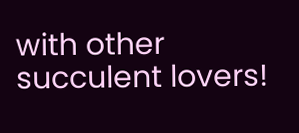with other succulent lovers!